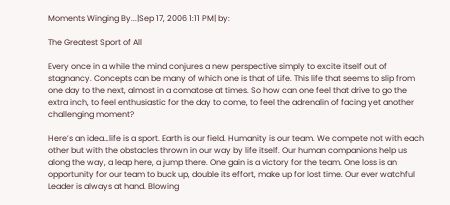Moments Winging By...|Sep 17, 2006 1:11 PM| by:

The Greatest Sport of All

Every once in a while the mind conjures a new perspective simply to excite itself out of stagnancy. Concepts can be many of which one is that of Life. This life that seems to slip from one day to the next, almost in a comatose at times. So how can one feel that drive to go the extra inch, to feel enthusiastic for the day to come, to feel the adrenalin of facing yet another challenging moment?

Here’s an idea…life is a sport. Earth is our field. Humanity is our team. We compete not with each other but with the obstacles thrown in our way by life itself. Our human companions help us along the way, a leap here, a jump there. One gain is a victory for the team. One loss is an opportunity for our team to buck up, double its effort, make up for lost time. Our ever watchful Leader is always at hand. Blowing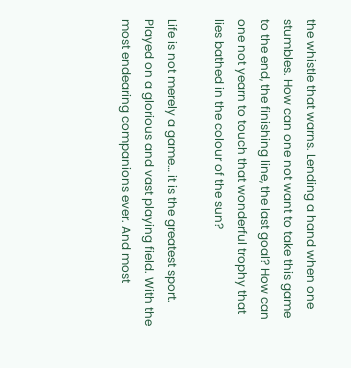the whistle that warns. Lending a hand when one stumbles. How can one not want to take this game to the end, the finishing line, the last goal? How can one not yearn to touch that wonderful trophy that lies bathed in the colour of the sun?

Life is not merely a game… it is the greatest sport. Played on a glorious and vast playing field. With the most endearing companions ever. And most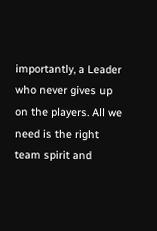importantly, a Leader who never gives up on the players. All we need is the right team spirit and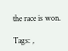the race is won.

Tags: ,